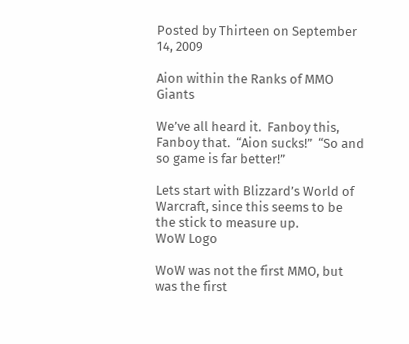Posted by Thirteen on September 14, 2009

Aion within the Ranks of MMO Giants

We’ve all heard it.  Fanboy this, Fanboy that.  “Aion sucks!”  “So and so game is far better!”

Lets start with Blizzard’s World of Warcraft, since this seems to be the stick to measure up.
WoW Logo

WoW was not the first MMO, but was the first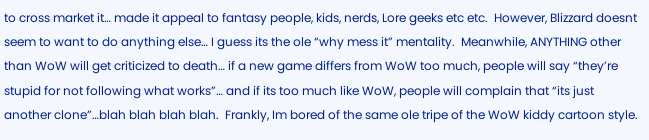to cross market it… made it appeal to fantasy people, kids, nerds, Lore geeks etc etc.  However, Blizzard doesnt seem to want to do anything else… I guess its the ole “why mess it” mentality.  Meanwhile, ANYTHING other than WoW will get criticized to death… if a new game differs from WoW too much, people will say “they’re stupid for not following what works”… and if its too much like WoW, people will complain that “its just another clone”…blah blah blah blah.  Frankly, Im bored of the same ole tripe of the WoW kiddy cartoon style.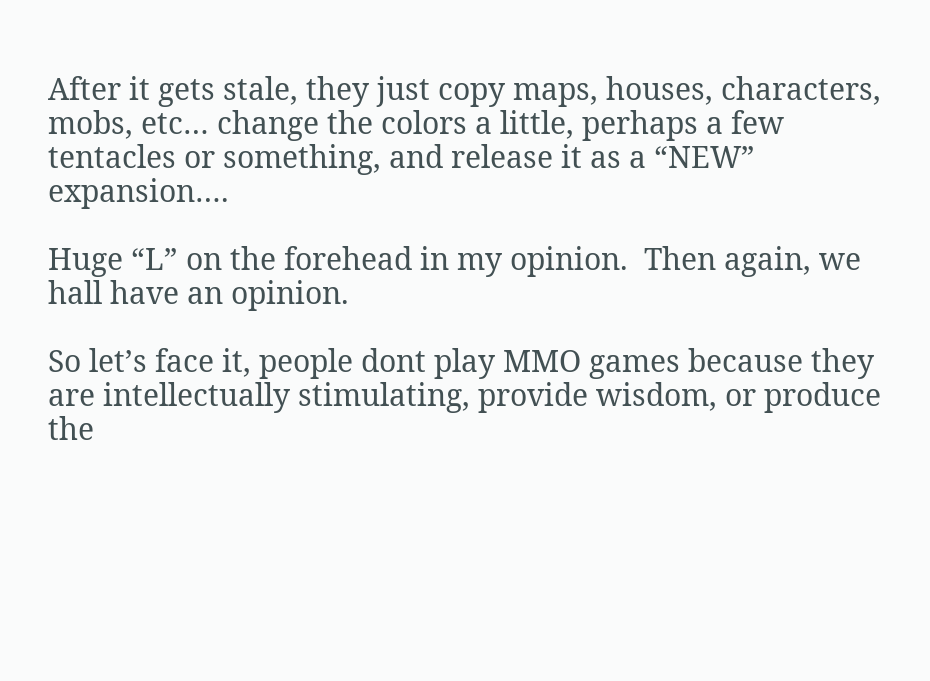After it gets stale, they just copy maps, houses, characters, mobs, etc… change the colors a little, perhaps a few tentacles or something, and release it as a “NEW” expansion….

Huge “L” on the forehead in my opinion.  Then again, we hall have an opinion.

So let’s face it, people dont play MMO games because they are intellectually stimulating, provide wisdom, or produce the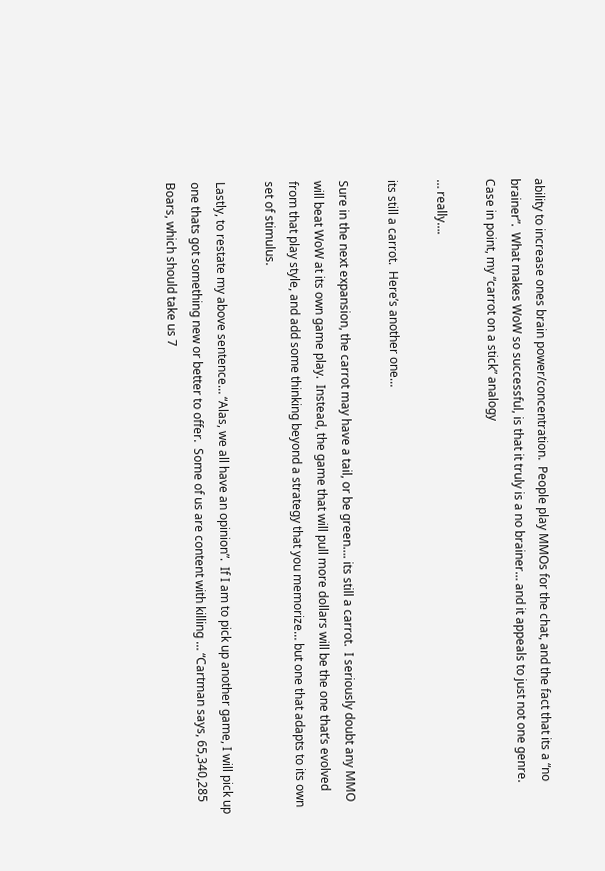ability to increase ones brain power/concentration.  People play MMOs for the chat, and the fact that its a “no brainer”.  What makes WoW so successful, is that it truly is a no brainer… and it appeals to just not one genre.  Case in point, my “carrot on a stick” analogy

… really….

its still a carrot.  Here’s another one…

Sure in the next expansion, the carrot may have a tail, or be green…. its still a carrot.  I seriously doubt any MMO will beat WoW at its own game play.  Instead, the game that will pull more dollars will be the one that’s evolved from that play style, and add some thinking beyond a strategy that you memorize… but one that adapts to its own set of stimulus.

Lastly, to restate my above sentence… “Alas, we all have an opinion”.  If I am to pick up another game, I will pick up one thats got something new or better to offer.  Some of us are content with killing … “Cartman says, 65,340,285 Boars, which should take us 7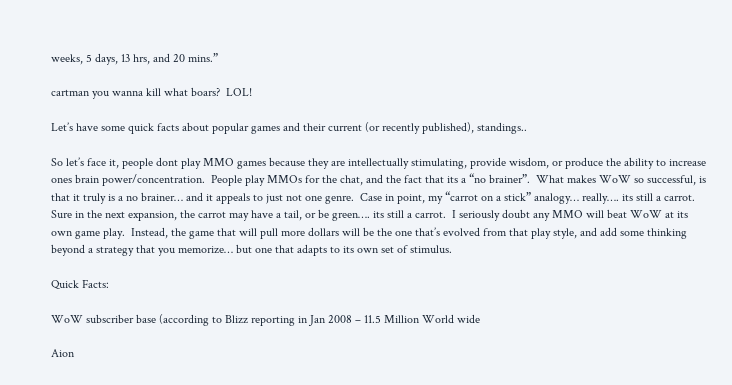weeks, 5 days, 13 hrs, and 20 mins.”

cartman you wanna kill what boars?  LOL!

Let’s have some quick facts about popular games and their current (or recently published), standings..

So let’s face it, people dont play MMO games because they are intellectually stimulating, provide wisdom, or produce the ability to increase ones brain power/concentration.  People play MMOs for the chat, and the fact that its a “no brainer”.  What makes WoW so successful, is that it truly is a no brainer… and it appeals to just not one genre.  Case in point, my “carrot on a stick” analogy… really…. its still a carrot.  Sure in the next expansion, the carrot may have a tail, or be green…. its still a carrot.  I seriously doubt any MMO will beat WoW at its own game play.  Instead, the game that will pull more dollars will be the one that’s evolved from that play style, and add some thinking beyond a strategy that you memorize… but one that adapts to its own set of stimulus.

Quick Facts:

WoW subscriber base (according to Blizz reporting in Jan 2008 – 11.5 Million World wide

Aion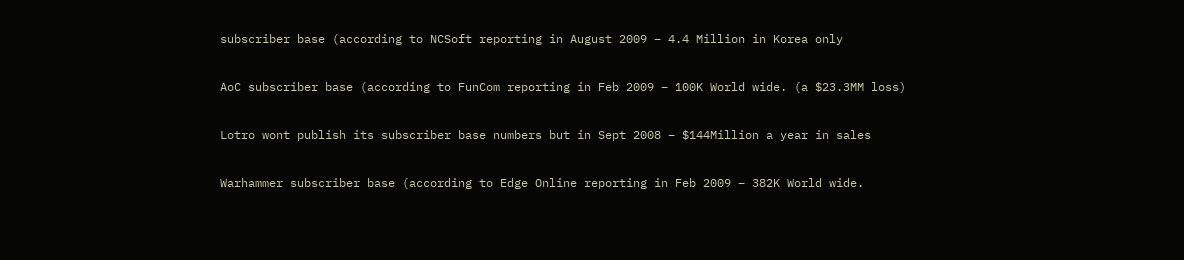subscriber base (according to NCSoft reporting in August 2009 – 4.4 Million in Korea only

AoC subscriber base (according to FunCom reporting in Feb 2009 – 100K World wide. (a $23.3MM loss)

Lotro wont publish its subscriber base numbers but in Sept 2008 – $144Million a year in sales

Warhammer subscriber base (according to Edge Online reporting in Feb 2009 – 382K World wide.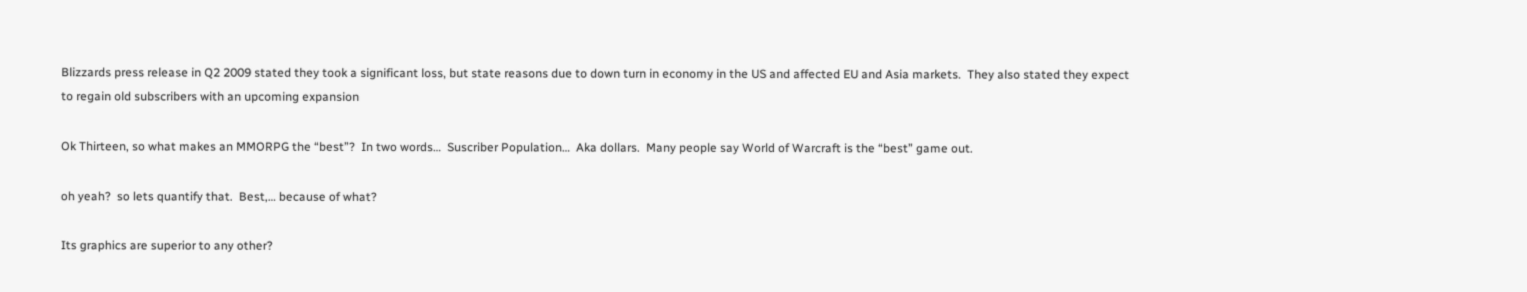Blizzards press release in Q2 2009 stated they took a significant loss, but state reasons due to down turn in economy in the US and affected EU and Asia markets.  They also stated they expect to regain old subscribers with an upcoming expansion

Ok Thirteen, so what makes an MMORPG the “best”?  In two words…  Suscriber Population…  Aka dollars.  Many people say World of Warcraft is the “best” game out.

oh yeah?  so lets quantify that.  Best,… because of what?

Its graphics are superior to any other?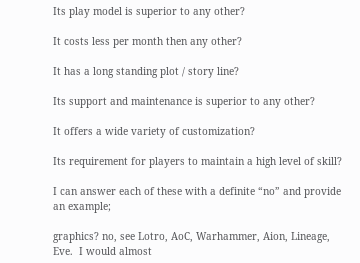Its play model is superior to any other?

It costs less per month then any other?

It has a long standing plot / story line?

Its support and maintenance is superior to any other?

It offers a wide variety of customization?

Its requirement for players to maintain a high level of skill?

I can answer each of these with a definite “no” and provide an example;

graphics? no, see Lotro, AoC, Warhammer, Aion, Lineage, Eve.  I would almost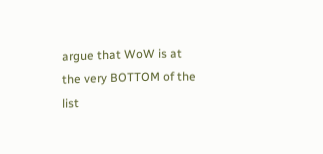argue that WoW is at the very BOTTOM of the list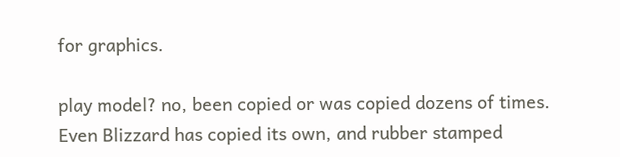for graphics.

play model? no, been copied or was copied dozens of times.  Even Blizzard has copied its own, and rubber stamped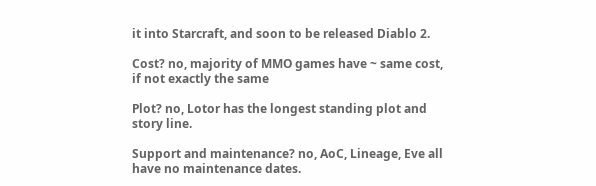it into Starcraft, and soon to be released Diablo 2.

Cost? no, majority of MMO games have ~ same cost, if not exactly the same

Plot? no, Lotor has the longest standing plot and story line.

Support and maintenance? no, AoC, Lineage, Eve all have no maintenance dates.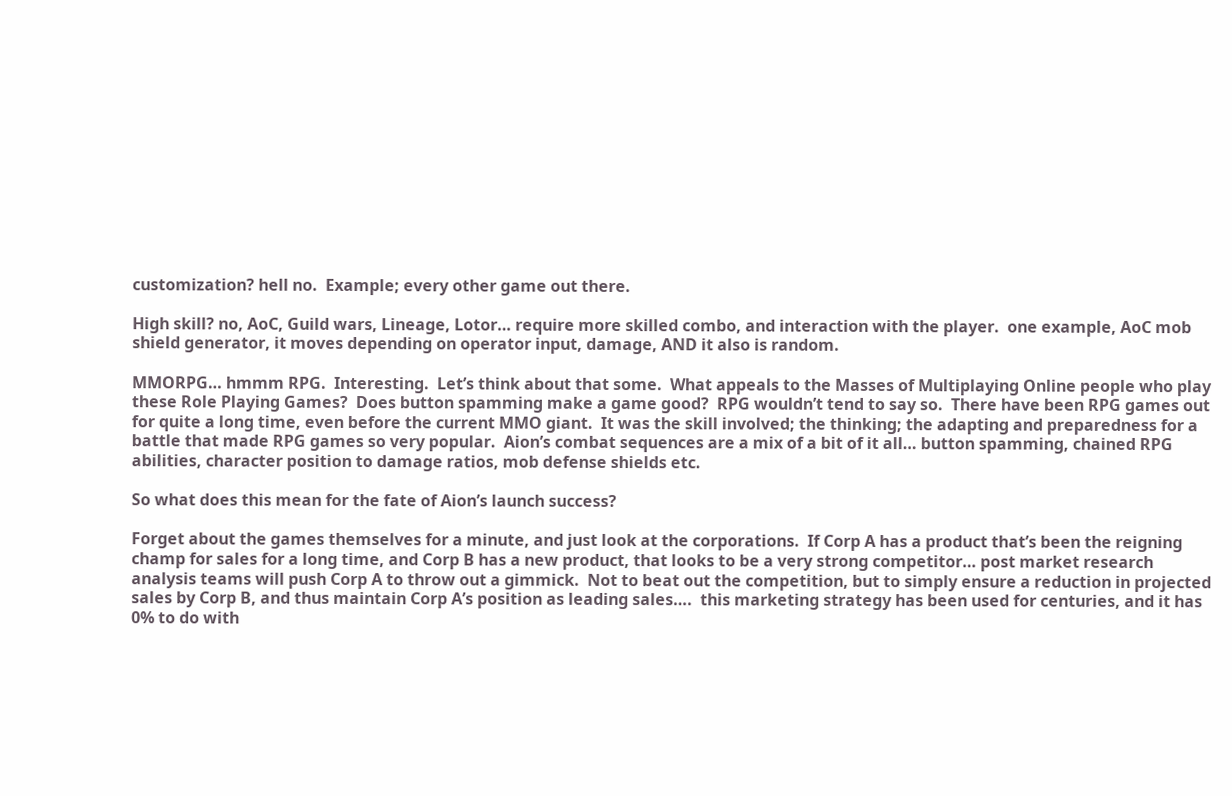customization? hell no.  Example; every other game out there.

High skill? no, AoC, Guild wars, Lineage, Lotor… require more skilled combo, and interaction with the player.  one example, AoC mob shield generator, it moves depending on operator input, damage, AND it also is random.

MMORPG… hmmm RPG.  Interesting.  Let’s think about that some.  What appeals to the Masses of Multiplaying Online people who play these Role Playing Games?  Does button spamming make a game good?  RPG wouldn’t tend to say so.  There have been RPG games out for quite a long time, even before the current MMO giant.  It was the skill involved; the thinking; the adapting and preparedness for a battle that made RPG games so very popular.  Aion’s combat sequences are a mix of a bit of it all… button spamming, chained RPG abilities, character position to damage ratios, mob defense shields etc.

So what does this mean for the fate of Aion’s launch success?

Forget about the games themselves for a minute, and just look at the corporations.  If Corp A has a product that’s been the reigning champ for sales for a long time, and Corp B has a new product, that looks to be a very strong competitor… post market research analysis teams will push Corp A to throw out a gimmick.  Not to beat out the competition, but to simply ensure a reduction in projected sales by Corp B, and thus maintain Corp A’s position as leading sales….  this marketing strategy has been used for centuries, and it has 0% to do with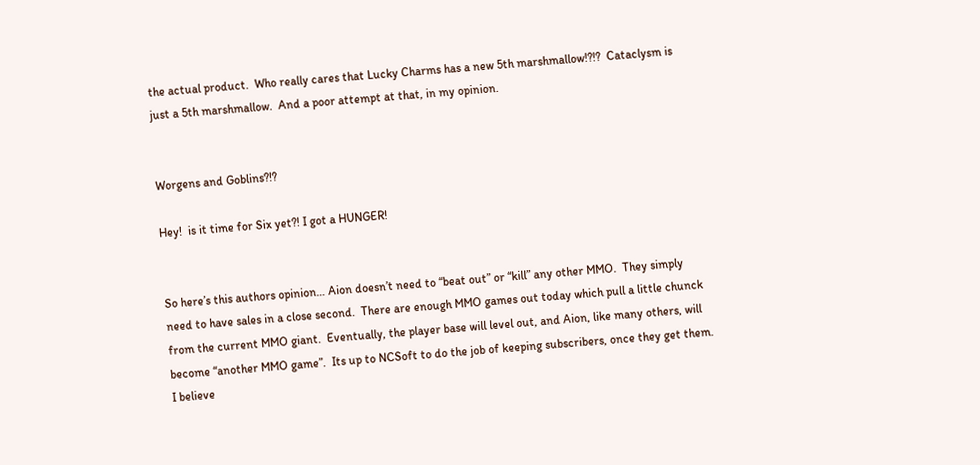the actual product.  Who really cares that Lucky Charms has a new 5th marshmallow!?!?  Cataclysm is just a 5th marshmallow.  And a poor attempt at that, in my opinion.


Worgens and Goblins?!?

Hey!  is it time for Six yet?! I got a HUNGER!


So here’s this authors opinion… Aion doesn’t need to “beat out” or “kill” any other MMO.  They simply need to have sales in a close second.  There are enough MMO games out today which pull a little chunck from the current MMO giant.  Eventually, the player base will level out, and Aion, like many others, will become “another MMO game”.  Its up to NCSoft to do the job of keeping subscribers, once they get them.  I believe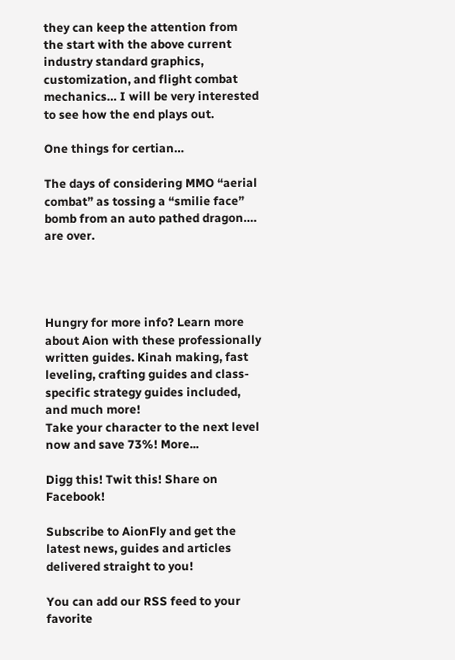they can keep the attention from the start with the above current industry standard graphics, customization, and flight combat mechanics… I will be very interested to see how the end plays out.

One things for certian…

The days of considering MMO “aerial combat” as tossing a “smilie face” bomb from an auto pathed dragon…. are over.




Hungry for more info? Learn more about Aion with these professionally written guides. Kinah making, fast leveling, crafting guides and class-specific strategy guides included, and much more!
Take your character to the next level now and save 73%! More...

Digg this! Twit this! Share on Facebook!

Subscribe to AionFly and get the latest news, guides and articles delivered straight to you!

You can add our RSS feed to your favorite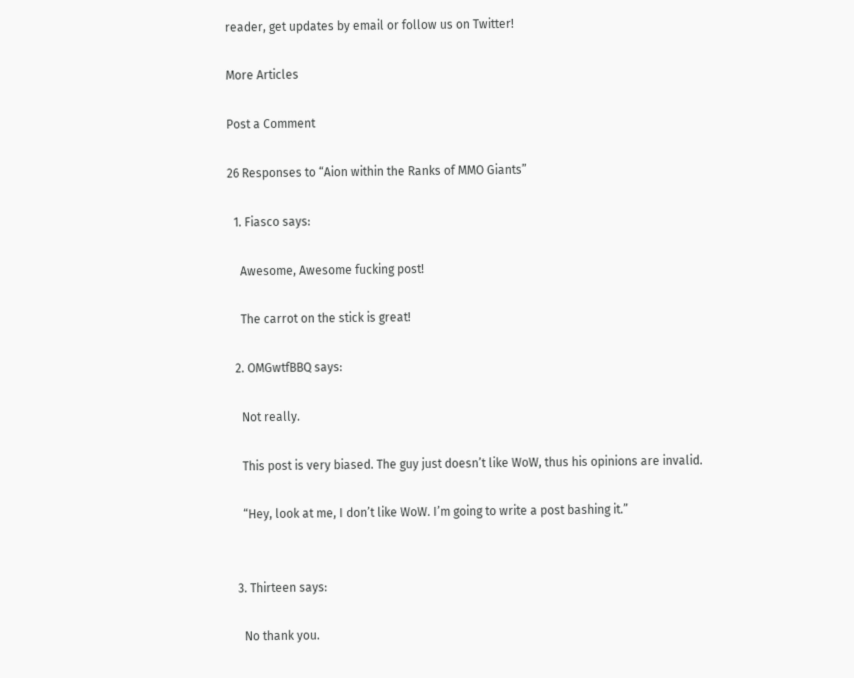reader, get updates by email or follow us on Twitter!

More Articles

Post a Comment

26 Responses to “Aion within the Ranks of MMO Giants”

  1. Fiasco says:

    Awesome, Awesome fucking post!

    The carrot on the stick is great!

  2. OMGwtfBBQ says:

    Not really.

    This post is very biased. The guy just doesn’t like WoW, thus his opinions are invalid.

    “Hey, look at me, I don’t like WoW. I’m going to write a post bashing it.”


  3. Thirteen says:

    No thank you.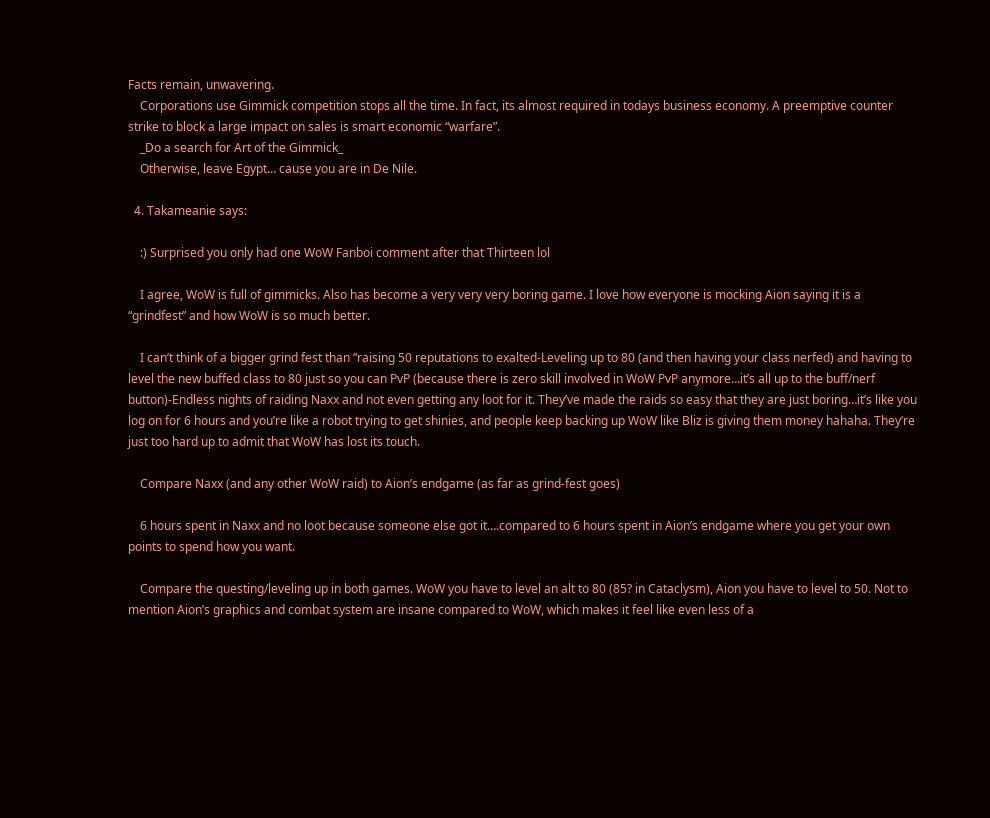Facts remain, unwavering.
    Corporations use Gimmick competition stops all the time. In fact, its almost required in todays business economy. A preemptive counter strike to block a large impact on sales is smart economic “warfare”.
    _Do a search for Art of the Gimmick_
    Otherwise, leave Egypt… cause you are in De Nile.

  4. Takameanie says:

    :) Surprised you only had one WoW Fanboi comment after that Thirteen lol

    I agree, WoW is full of gimmicks. Also has become a very very very boring game. I love how everyone is mocking Aion saying it is a “grindfest” and how WoW is so much better.

    I can’t think of a bigger grind fest than “raising 50 reputations to exalted-Leveling up to 80 (and then having your class nerfed) and having to level the new buffed class to 80 just so you can PvP (because there is zero skill involved in WoW PvP anymore…it’s all up to the buff/nerf button)-Endless nights of raiding Naxx and not even getting any loot for it. They’ve made the raids so easy that they are just boring…it’s like you log on for 6 hours and you’re like a robot trying to get shinies, and people keep backing up WoW like Bliz is giving them money hahaha. They’re just too hard up to admit that WoW has lost its touch.

    Compare Naxx (and any other WoW raid) to Aion’s endgame (as far as grind-fest goes)

    6 hours spent in Naxx and no loot because someone else got it….compared to 6 hours spent in Aion’s endgame where you get your own points to spend how you want.

    Compare the questing/leveling up in both games. WoW you have to level an alt to 80 (85? in Cataclysm), Aion you have to level to 50. Not to mention Aion’s graphics and combat system are insane compared to WoW, which makes it feel like even less of a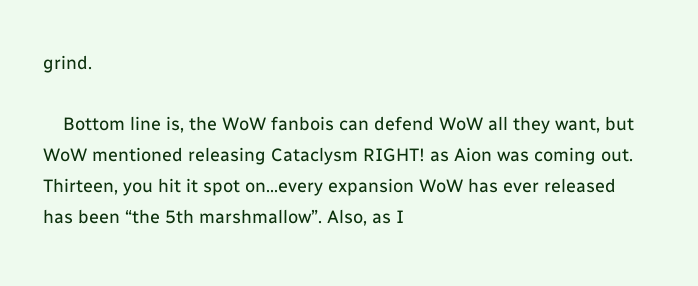grind.

    Bottom line is, the WoW fanbois can defend WoW all they want, but WoW mentioned releasing Cataclysm RIGHT! as Aion was coming out. Thirteen, you hit it spot on…every expansion WoW has ever released has been “the 5th marshmallow”. Also, as I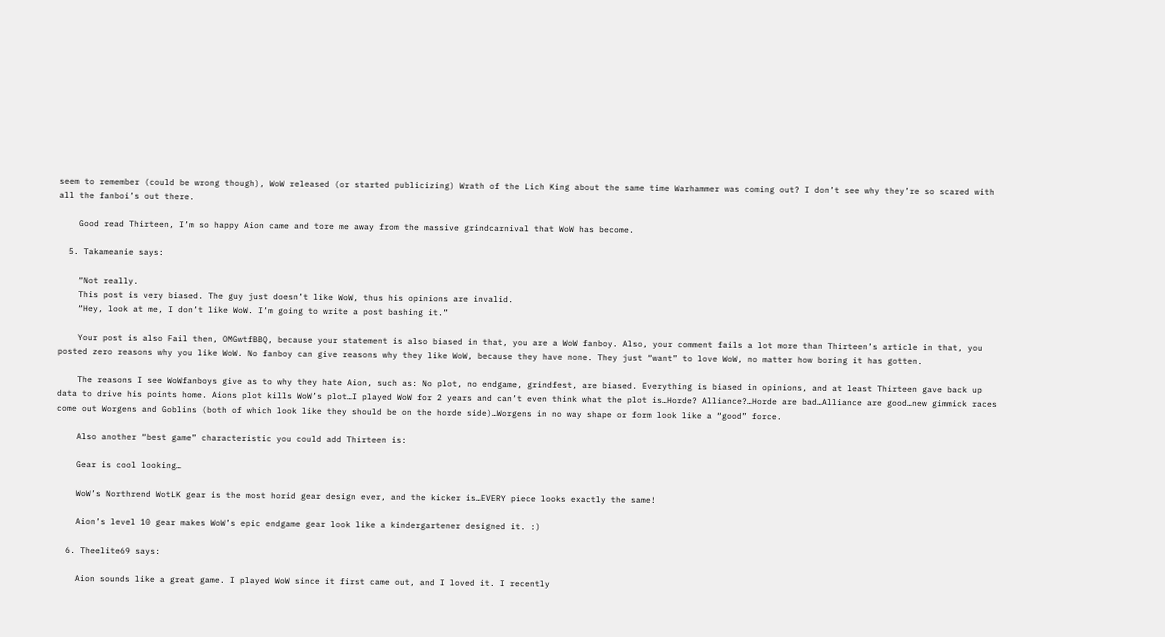seem to remember (could be wrong though), WoW released (or started publicizing) Wrath of the Lich King about the same time Warhammer was coming out? I don’t see why they’re so scared with all the fanboi’s out there.

    Good read Thirteen, I’m so happy Aion came and tore me away from the massive grindcarnival that WoW has become.

  5. Takameanie says:

    “Not really.
    This post is very biased. The guy just doesn’t like WoW, thus his opinions are invalid.
    “Hey, look at me, I don’t like WoW. I’m going to write a post bashing it.”

    Your post is also Fail then, OMGwtfBBQ, because your statement is also biased in that, you are a WoW fanboy. Also, your comment fails a lot more than Thirteen’s article in that, you posted zero reasons why you like WoW. No fanboy can give reasons why they like WoW, because they have none. They just “want” to love WoW, no matter how boring it has gotten.

    The reasons I see WoWfanboys give as to why they hate Aion, such as: No plot, no endgame, grindfest, are biased. Everything is biased in opinions, and at least Thirteen gave back up data to drive his points home. Aions plot kills WoW’s plot…I played WoW for 2 years and can’t even think what the plot is…Horde? Alliance?…Horde are bad…Alliance are good…new gimmick races come out Worgens and Goblins (both of which look like they should be on the horde side)…Worgens in no way shape or form look like a “good” force.

    Also another “best game” characteristic you could add Thirteen is:

    Gear is cool looking…

    WoW’s Northrend WotLK gear is the most horid gear design ever, and the kicker is…EVERY piece looks exactly the same!

    Aion’s level 10 gear makes WoW’s epic endgame gear look like a kindergartener designed it. :)

  6. Theelite69 says:

    Aion sounds like a great game. I played WoW since it first came out, and I loved it. I recently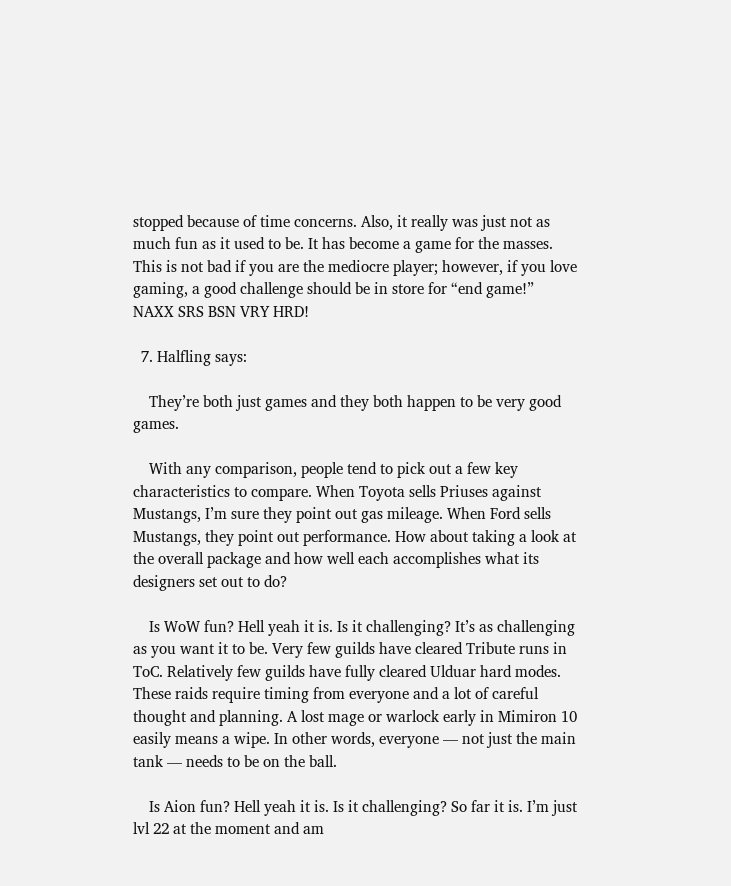stopped because of time concerns. Also, it really was just not as much fun as it used to be. It has become a game for the masses. This is not bad if you are the mediocre player; however, if you love gaming, a good challenge should be in store for “end game!” NAXX SRS BSN VRY HRD!

  7. Halfling says:

    They’re both just games and they both happen to be very good games.

    With any comparison, people tend to pick out a few key characteristics to compare. When Toyota sells Priuses against Mustangs, I’m sure they point out gas mileage. When Ford sells Mustangs, they point out performance. How about taking a look at the overall package and how well each accomplishes what its designers set out to do?

    Is WoW fun? Hell yeah it is. Is it challenging? It’s as challenging as you want it to be. Very few guilds have cleared Tribute runs in ToC. Relatively few guilds have fully cleared Ulduar hard modes. These raids require timing from everyone and a lot of careful thought and planning. A lost mage or warlock early in Mimiron 10 easily means a wipe. In other words, everyone — not just the main tank — needs to be on the ball.

    Is Aion fun? Hell yeah it is. Is it challenging? So far it is. I’m just lvl 22 at the moment and am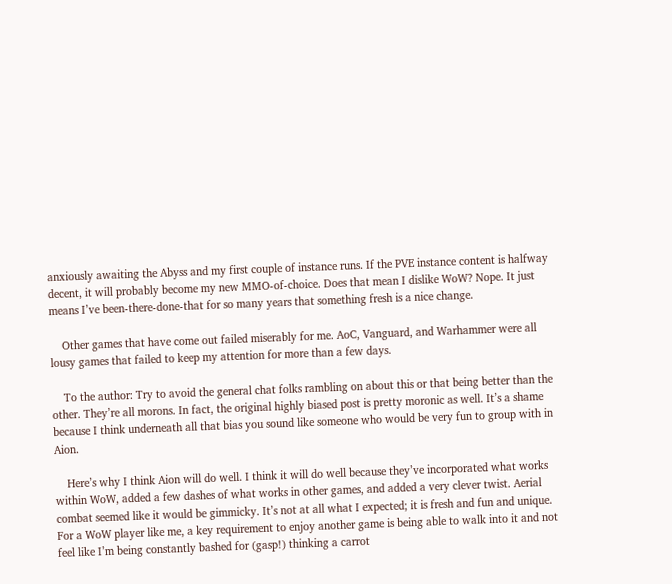anxiously awaiting the Abyss and my first couple of instance runs. If the PVE instance content is halfway decent, it will probably become my new MMO-of-choice. Does that mean I dislike WoW? Nope. It just means I’ve been-there-done-that for so many years that something fresh is a nice change.

    Other games that have come out failed miserably for me. AoC, Vanguard, and Warhammer were all lousy games that failed to keep my attention for more than a few days.

    To the author: Try to avoid the general chat folks rambling on about this or that being better than the other. They’re all morons. In fact, the original highly biased post is pretty moronic as well. It’s a shame because I think underneath all that bias you sound like someone who would be very fun to group with in Aion.

    Here’s why I think Aion will do well. I think it will do well because they’ve incorporated what works within WoW, added a few dashes of what works in other games, and added a very clever twist. Aerial combat seemed like it would be gimmicky. It’s not at all what I expected; it is fresh and fun and unique. For a WoW player like me, a key requirement to enjoy another game is being able to walk into it and not feel like I’m being constantly bashed for (gasp!) thinking a carrot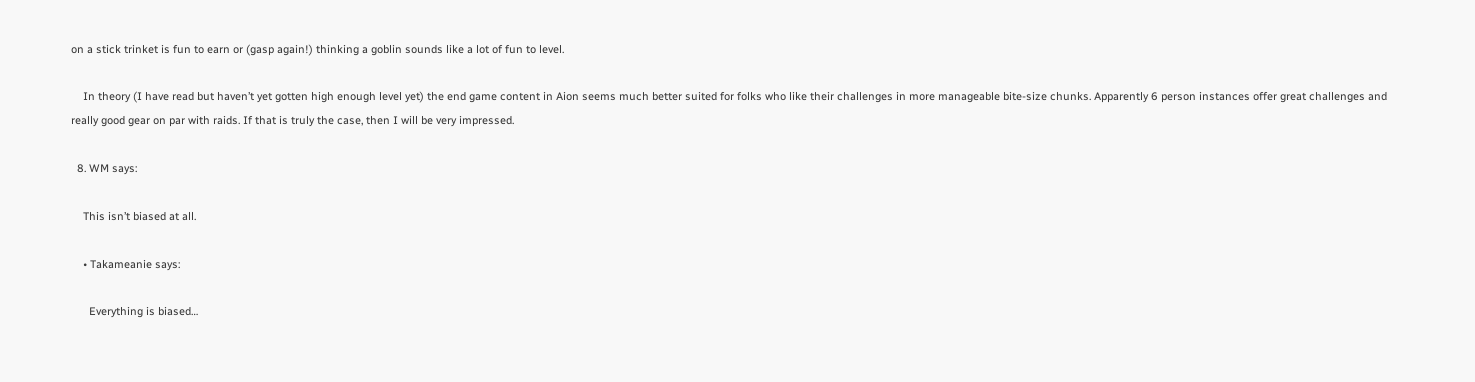on a stick trinket is fun to earn or (gasp again!) thinking a goblin sounds like a lot of fun to level.

    In theory (I have read but haven’t yet gotten high enough level yet) the end game content in Aion seems much better suited for folks who like their challenges in more manageable bite-size chunks. Apparently 6 person instances offer great challenges and really good gear on par with raids. If that is truly the case, then I will be very impressed.

  8. WM says:

    This isn’t biased at all.

    • Takameanie says:

      Everything is biased…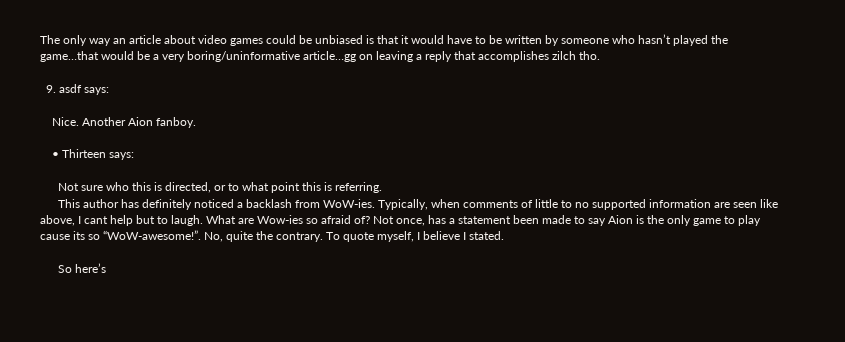The only way an article about video games could be unbiased is that it would have to be written by someone who hasn’t played the game…that would be a very boring/uninformative article…gg on leaving a reply that accomplishes zilch tho.

  9. asdf says:

    Nice. Another Aion fanboy.

    • Thirteen says:

      Not sure who this is directed, or to what point this is referring.
      This author has definitely noticed a backlash from WoW-ies. Typically, when comments of little to no supported information are seen like above, I cant help but to laugh. What are Wow-ies so afraid of? Not once, has a statement been made to say Aion is the only game to play cause its so “WoW-awesome!”. No, quite the contrary. To quote myself, I believe I stated.

      So here’s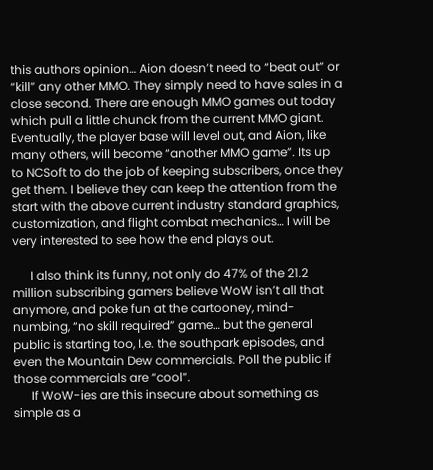this authors opinion… Aion doesn’t need to “beat out” or “kill” any other MMO. They simply need to have sales in a close second. There are enough MMO games out today which pull a little chunck from the current MMO giant. Eventually, the player base will level out, and Aion, like many others, will become “another MMO game”. Its up to NCSoft to do the job of keeping subscribers, once they get them. I believe they can keep the attention from the start with the above current industry standard graphics, customization, and flight combat mechanics… I will be very interested to see how the end plays out.

      I also think its funny, not only do 47% of the 21.2 million subscribing gamers believe WoW isn’t all that anymore, and poke fun at the cartooney, mind-numbing, “no skill required” game… but the general public is starting too, I.e. the southpark episodes, and even the Mountain Dew commercials. Poll the public if those commercials are “cool”.
      If WoW-ies are this insecure about something as simple as a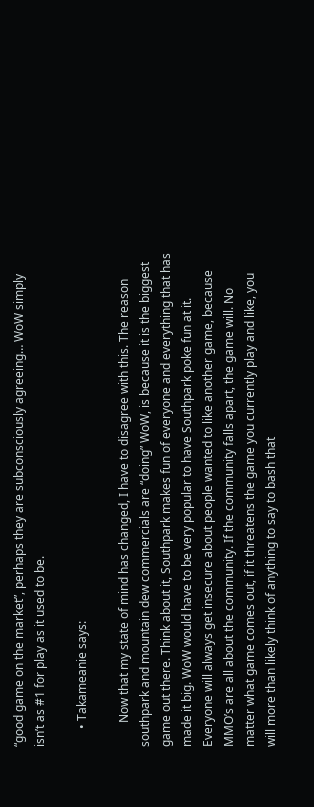“good game on the market”, perhaps they are subconsciously agreeing… WoW simply isn’t as #1 for play as it used to be.

      • Takameanie says:

        Now that my state of mind has changed, I have to disagree with this. The reason southpark and mountain dew commercials are “doing” WoW, is because it is the biggest game out there. Think about it, Southpark makes fun of everyone and everything that has made it big. WoW would have to be very popular to have Southpark poke fun at it. Everyone will always get insecure about people wanted to like another game, because MMO’s are all about the community. If the community falls apart, the game will. No matter what game comes out, if it threatens the game you currently play and like, you will more than likely think of anything to say to bash that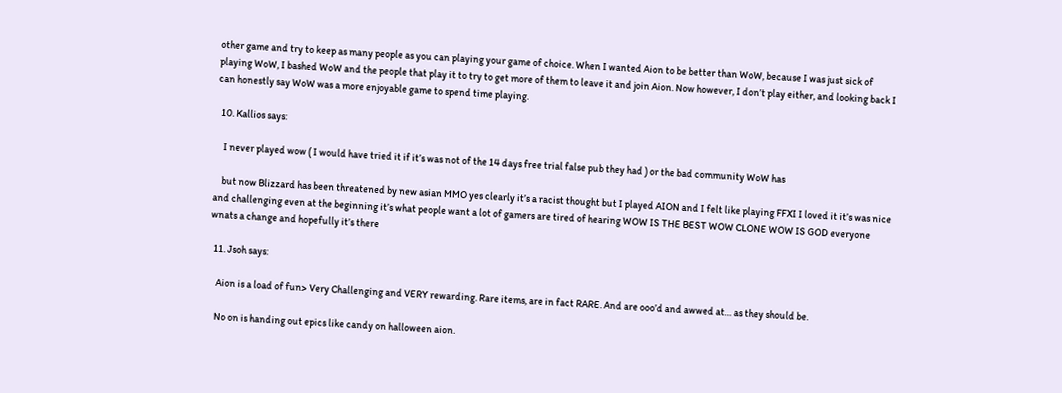other game and try to keep as many people as you can playing your game of choice. When I wanted Aion to be better than WoW, because I was just sick of playing WoW, I bashed WoW and the people that play it to try to get more of them to leave it and join Aion. Now however, I don’t play either, and looking back I can honestly say WoW was a more enjoyable game to spend time playing.

  10. Kallios says:

    I never played wow ( I would have tried it if it’s was not of the 14 days free trial false pub they had ) or the bad community WoW has

    but now Blizzard has been threatened by new asian MMO yes clearly it’s a racist thought but I played AION and I felt like playing FFXI I loved it it’s was nice and challenging even at the beginning it’s what people want a lot of gamers are tired of hearing WOW IS THE BEST WOW CLONE WOW IS GOD everyone wnats a change and hopefully it’s there

  11. Jsoh says:

    Aion is a load of fun> Very Challenging and VERY rewarding. Rare items, are in fact RARE. And are ooo’d and awwed at… as they should be.

    No on is handing out epics like candy on halloween aion.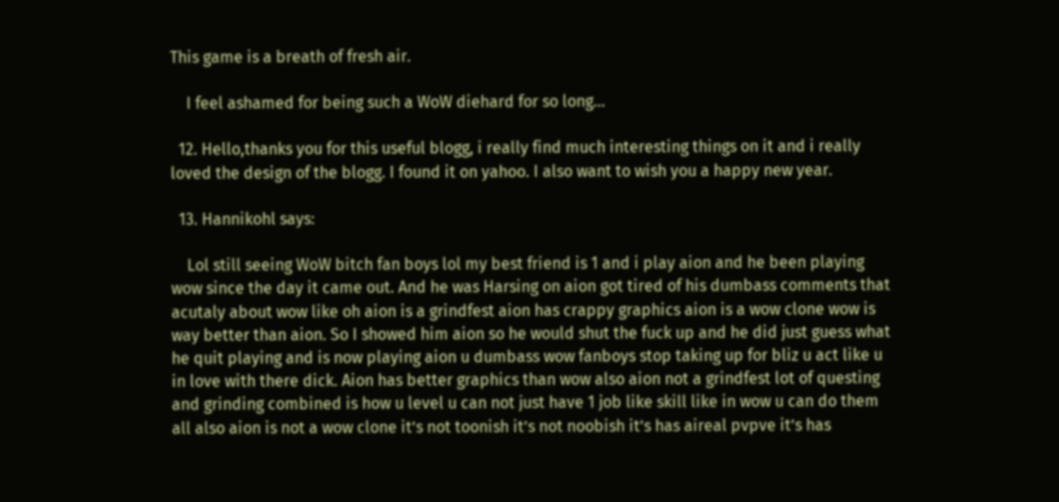This game is a breath of fresh air.

    I feel ashamed for being such a WoW diehard for so long…

  12. Hello,thanks you for this useful blogg, i really find much interesting things on it and i really loved the design of the blogg. I found it on yahoo. I also want to wish you a happy new year.

  13. Hannikohl says:

    Lol still seeing WoW bitch fan boys lol my best friend is 1 and i play aion and he been playing wow since the day it came out. And he was Harsing on aion got tired of his dumbass comments that acutaly about wow like oh aion is a grindfest aion has crappy graphics aion is a wow clone wow is way better than aion. So I showed him aion so he would shut the fuck up and he did just guess what he quit playing and is now playing aion u dumbass wow fanboys stop taking up for bliz u act like u in love with there dick. Aion has better graphics than wow also aion not a grindfest lot of questing and grinding combined is how u level u can not just have 1 job like skill like in wow u can do them all also aion is not a wow clone it’s not toonish it’s not noobish it’s has aireal pvpve it’s has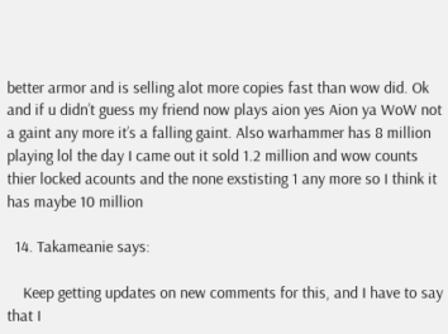better armor and is selling alot more copies fast than wow did. Ok and if u didn’t guess my friend now plays aion yes Aion ya WoW not a gaint any more it’s a falling gaint. Also warhammer has 8 million playing lol the day I came out it sold 1.2 million and wow counts thier locked acounts and the none exstisting 1 any more so I think it has maybe 10 million

  14. Takameanie says:

    Keep getting updates on new comments for this, and I have to say that I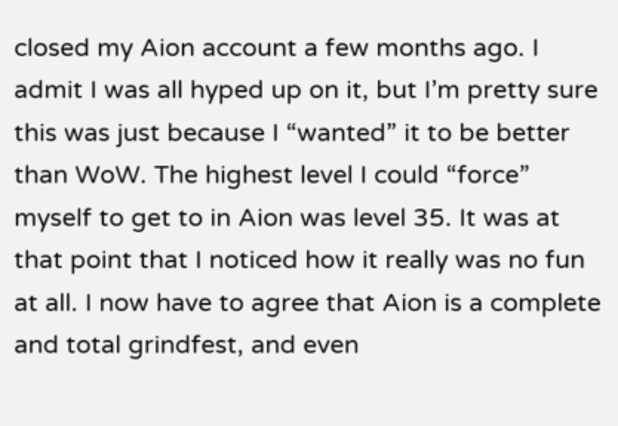closed my Aion account a few months ago. I admit I was all hyped up on it, but I’m pretty sure this was just because I “wanted” it to be better than WoW. The highest level I could “force” myself to get to in Aion was level 35. It was at that point that I noticed how it really was no fun at all. I now have to agree that Aion is a complete and total grindfest, and even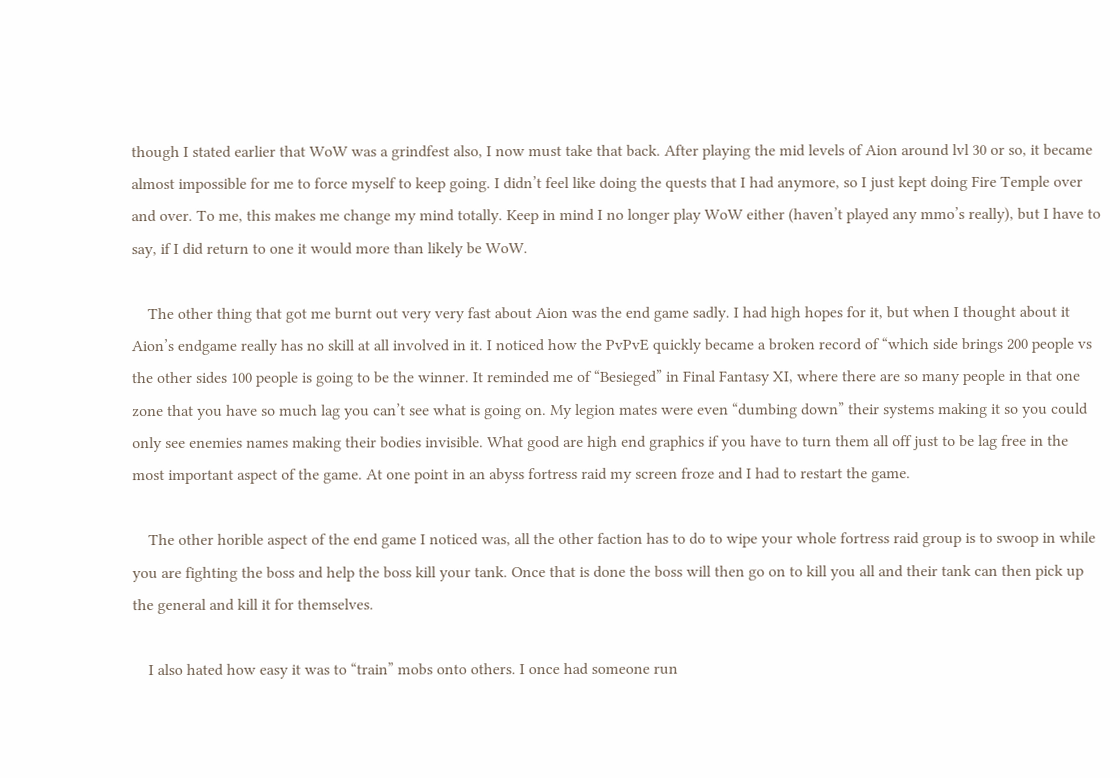though I stated earlier that WoW was a grindfest also, I now must take that back. After playing the mid levels of Aion around lvl 30 or so, it became almost impossible for me to force myself to keep going. I didn’t feel like doing the quests that I had anymore, so I just kept doing Fire Temple over and over. To me, this makes me change my mind totally. Keep in mind I no longer play WoW either (haven’t played any mmo’s really), but I have to say, if I did return to one it would more than likely be WoW.

    The other thing that got me burnt out very very fast about Aion was the end game sadly. I had high hopes for it, but when I thought about it Aion’s endgame really has no skill at all involved in it. I noticed how the PvPvE quickly became a broken record of “which side brings 200 people vs the other sides 100 people is going to be the winner. It reminded me of “Besieged” in Final Fantasy XI, where there are so many people in that one zone that you have so much lag you can’t see what is going on. My legion mates were even “dumbing down” their systems making it so you could only see enemies names making their bodies invisible. What good are high end graphics if you have to turn them all off just to be lag free in the most important aspect of the game. At one point in an abyss fortress raid my screen froze and I had to restart the game.

    The other horible aspect of the end game I noticed was, all the other faction has to do to wipe your whole fortress raid group is to swoop in while you are fighting the boss and help the boss kill your tank. Once that is done the boss will then go on to kill you all and their tank can then pick up the general and kill it for themselves.

    I also hated how easy it was to “train” mobs onto others. I once had someone run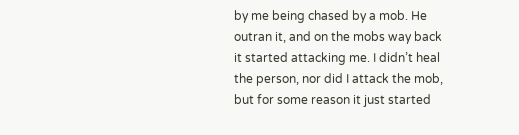by me being chased by a mob. He outran it, and on the mobs way back it started attacking me. I didn’t heal the person, nor did I attack the mob, but for some reason it just started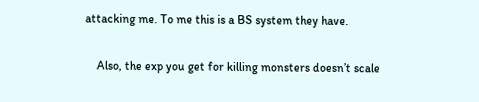attacking me. To me this is a BS system they have.

    Also, the exp you get for killing monsters doesn’t scale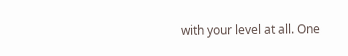with your level at all. One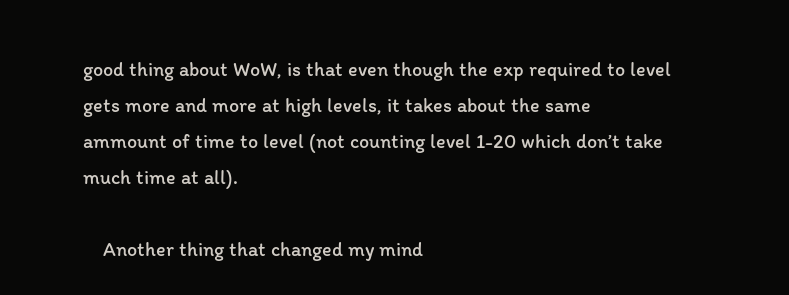good thing about WoW, is that even though the exp required to level gets more and more at high levels, it takes about the same ammount of time to level (not counting level 1-20 which don’t take much time at all).

    Another thing that changed my mind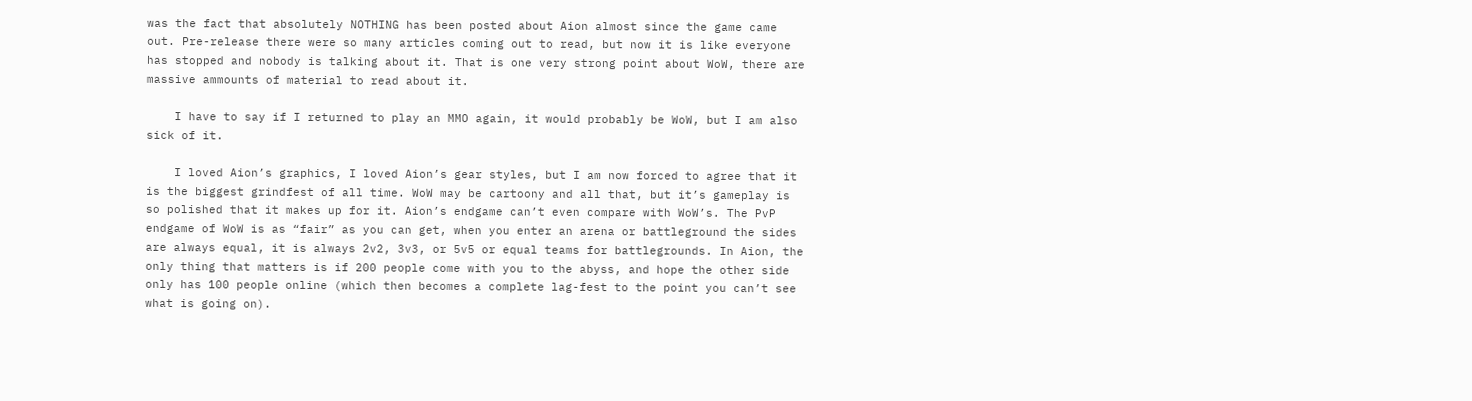was the fact that absolutely NOTHING has been posted about Aion almost since the game came out. Pre-release there were so many articles coming out to read, but now it is like everyone has stopped and nobody is talking about it. That is one very strong point about WoW, there are massive ammounts of material to read about it.

    I have to say if I returned to play an MMO again, it would probably be WoW, but I am also sick of it.

    I loved Aion’s graphics, I loved Aion’s gear styles, but I am now forced to agree that it is the biggest grindfest of all time. WoW may be cartoony and all that, but it’s gameplay is so polished that it makes up for it. Aion’s endgame can’t even compare with WoW’s. The PvP endgame of WoW is as “fair” as you can get, when you enter an arena or battleground the sides are always equal, it is always 2v2, 3v3, or 5v5 or equal teams for battlegrounds. In Aion, the only thing that matters is if 200 people come with you to the abyss, and hope the other side only has 100 people online (which then becomes a complete lag-fest to the point you can’t see what is going on).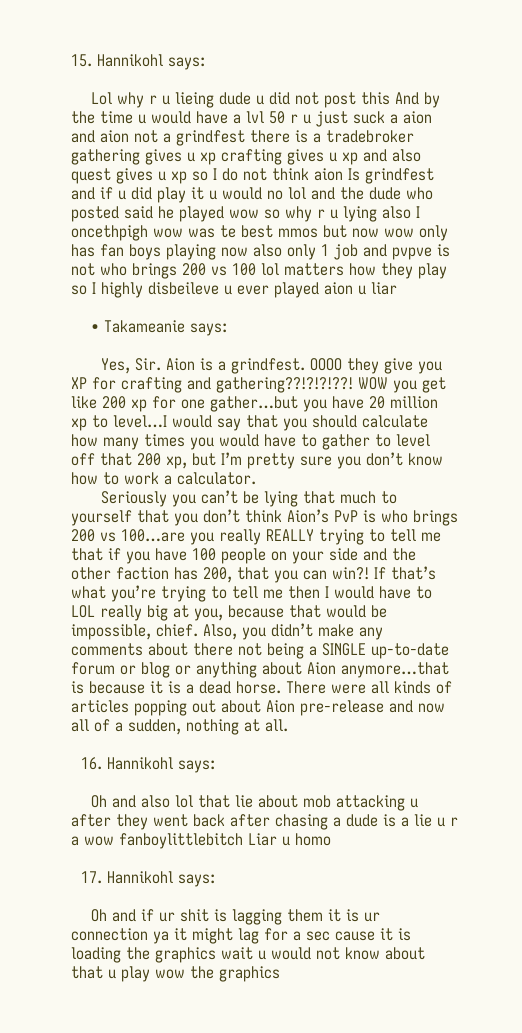15. Hannikohl says:

    Lol why r u lieing dude u did not post this And by the time u would have a lvl 50 r u just suck a aion and aion not a grindfest there is a tradebroker gathering gives u xp crafting gives u xp and also quest gives u xp so I do not think aion Is grindfest and if u did play it u would no lol and the dude who posted said he played wow so why r u lying also I oncethpigh wow was te best mmos but now wow only has fan boys playing now also only 1 job and pvpve is not who brings 200 vs 100 lol matters how they play so I highly disbeileve u ever played aion u liar

    • Takameanie says:

      Yes, Sir. Aion is a grindfest. OOOO they give you XP for crafting and gathering??!?!?!??! WOW you get like 200 xp for one gather…but you have 20 million xp to level…I would say that you should calculate how many times you would have to gather to level off that 200 xp, but I’m pretty sure you don’t know how to work a calculator.
      Seriously you can’t be lying that much to yourself that you don’t think Aion’s PvP is who brings 200 vs 100…are you really REALLY trying to tell me that if you have 100 people on your side and the other faction has 200, that you can win?! If that’s what you’re trying to tell me then I would have to LOL really big at you, because that would be impossible, chief. Also, you didn’t make any comments about there not being a SINGLE up-to-date forum or blog or anything about Aion anymore…that is because it is a dead horse. There were all kinds of articles popping out about Aion pre-release and now all of a sudden, nothing at all.

  16. Hannikohl says:

    Oh and also lol that lie about mob attacking u after they went back after chasing a dude is a lie u r a wow fanboylittlebitch Liar u homo

  17. Hannikohl says:

    Oh and if ur shit is lagging them it is ur connection ya it might lag for a sec cause it is loading the graphics wait u would not know about that u play wow the graphics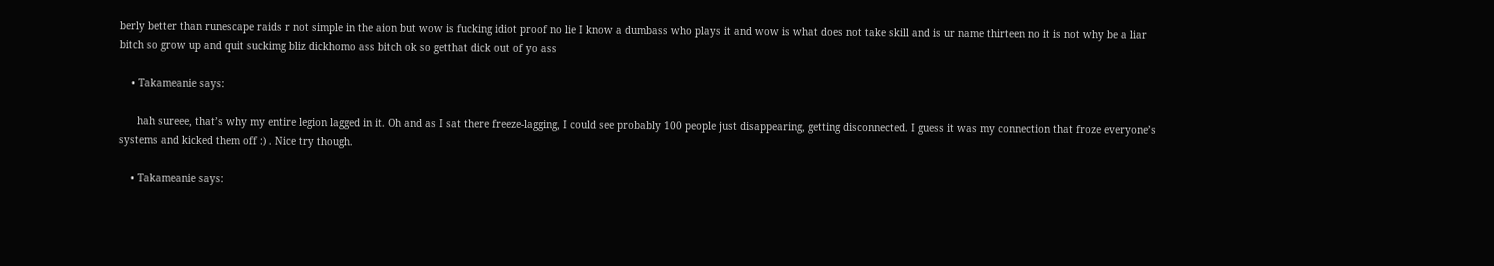berly better than runescape raids r not simple in the aion but wow is fucking idiot proof no lie I know a dumbass who plays it and wow is what does not take skill and is ur name thirteen no it is not why be a liar bitch so grow up and quit suckimg bliz dickhomo ass bitch ok so getthat dick out of yo ass

    • Takameanie says:

      hah sureee, that’s why my entire legion lagged in it. Oh and as I sat there freeze-lagging, I could see probably 100 people just disappearing, getting disconnected. I guess it was my connection that froze everyone’s systems and kicked them off :) . Nice try though.

    • Takameanie says: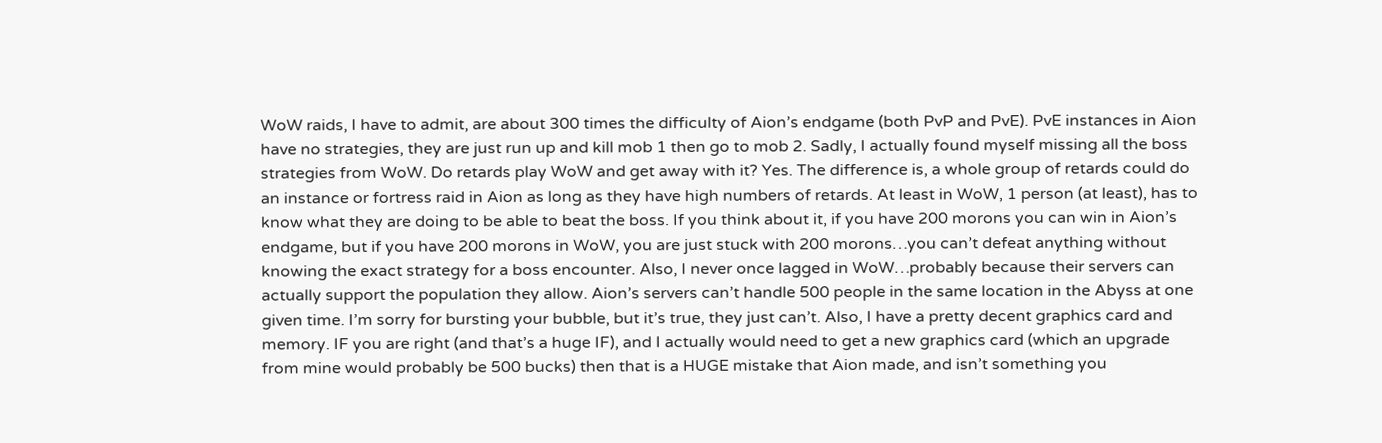WoW raids, I have to admit, are about 300 times the difficulty of Aion’s endgame (both PvP and PvE). PvE instances in Aion have no strategies, they are just run up and kill mob 1 then go to mob 2. Sadly, I actually found myself missing all the boss strategies from WoW. Do retards play WoW and get away with it? Yes. The difference is, a whole group of retards could do an instance or fortress raid in Aion as long as they have high numbers of retards. At least in WoW, 1 person (at least), has to know what they are doing to be able to beat the boss. If you think about it, if you have 200 morons you can win in Aion’s endgame, but if you have 200 morons in WoW, you are just stuck with 200 morons…you can’t defeat anything without knowing the exact strategy for a boss encounter. Also, I never once lagged in WoW…probably because their servers can actually support the population they allow. Aion’s servers can’t handle 500 people in the same location in the Abyss at one given time. I’m sorry for bursting your bubble, but it’s true, they just can’t. Also, I have a pretty decent graphics card and memory. IF you are right (and that’s a huge IF), and I actually would need to get a new graphics card (which an upgrade from mine would probably be 500 bucks) then that is a HUGE mistake that Aion made, and isn’t something you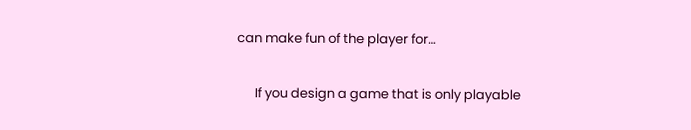can make fun of the player for…

      If you design a game that is only playable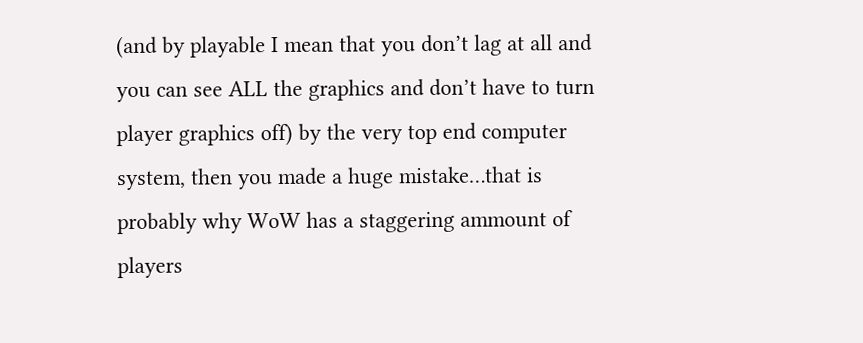(and by playable I mean that you don’t lag at all and you can see ALL the graphics and don’t have to turn player graphics off) by the very top end computer system, then you made a huge mistake…that is probably why WoW has a staggering ammount of players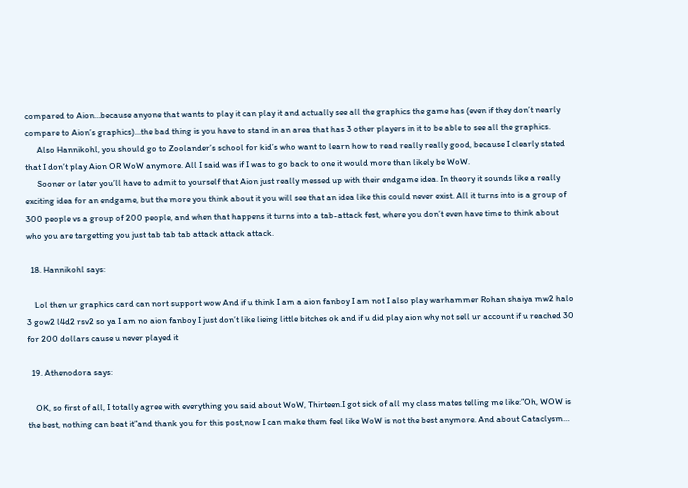compared to Aion…because anyone that wants to play it can play it and actually see all the graphics the game has (even if they don’t nearly compare to Aion’s graphics)…the bad thing is you have to stand in an area that has 3 other players in it to be able to see all the graphics.
      Also Hannikohl, you should go to Zoolander’s school for kid’s who want to learn how to read really really good, because I clearly stated that I don’t play Aion OR WoW anymore. All I said was if I was to go back to one it would more than likely be WoW.
      Sooner or later you’ll have to admit to yourself that Aion just really messed up with their endgame idea. In theory it sounds like a really exciting idea for an endgame, but the more you think about it you will see that an idea like this could never exist. All it turns into is a group of 300 people vs a group of 200 people, and when that happens it turns into a tab-attack fest, where you don’t even have time to think about who you are targetting you just tab tab tab attack attack attack.

  18. Hannikohl says:

    Lol then ur graphics card can nort support wow And if u think I am a aion fanboy I am not I also play warhammer Rohan shaiya mw2 halo 3 gow2 l4d2 rsv2 so ya I am no aion fanboy I just don’t like lieing little bitches ok and if u did play aion why not sell ur account if u reached 30 for 200 dollars cause u never played it

  19. Athenodora says:

    OK, so first of all, I totally agree with everything you said about WoW, Thirteen.I got sick of all my class mates telling me like:”Oh, WOW is the best, nothing can beat it”and thank you for this post,now I can make them feel like WoW is not the best anymore. And about Cataclysm…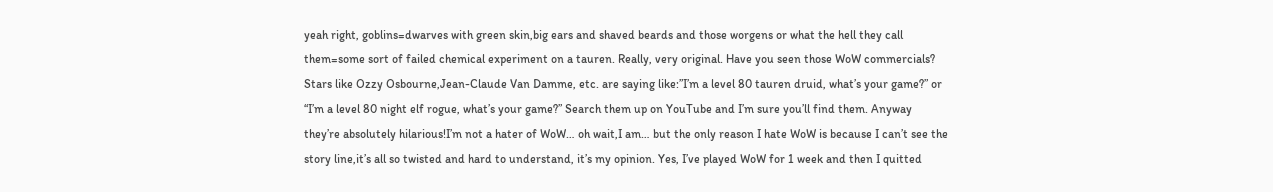yeah right, goblins=dwarves with green skin,big ears and shaved beards and those worgens or what the hell they call them=some sort of failed chemical experiment on a tauren. Really, very original. Have you seen those WoW commercials? Stars like Ozzy Osbourne,Jean-Claude Van Damme, etc. are saying like:”I’m a level 80 tauren druid, what’s your game?” or “I’m a level 80 night elf rogue, what’s your game?” Search them up on YouTube and I’m sure you’ll find them. Anyway they’re absolutely hilarious!I’m not a hater of WoW… oh wait,I am… but the only reason I hate WoW is because I can’t see the story line,it’s all so twisted and hard to understand, it’s my opinion. Yes, I’ve played WoW for 1 week and then I quitted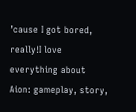’cause I got bored, really!I love everything about Aion: gameplay, story,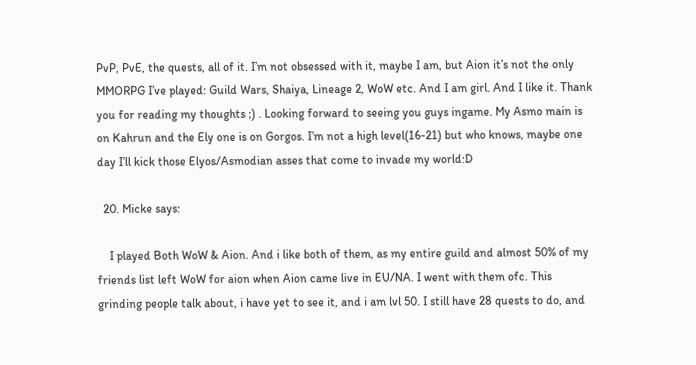PvP, PvE, the quests, all of it. I’m not obsessed with it, maybe I am, but Aion it’s not the only MMORPG I’ve played: Guild Wars, Shaiya, Lineage 2, WoW etc. And I am girl. And I like it. Thank you for reading my thoughts ;) . Looking forward to seeing you guys ingame. My Asmo main is on Kahrun and the Ely one is on Gorgos. I’m not a high level(16-21) but who knows, maybe one day I’ll kick those Elyos/Asmodian asses that come to invade my world:D

  20. Micke says:

    I played Both WoW & Aion. And i like both of them, as my entire guild and almost 50% of my friends list left WoW for aion when Aion came live in EU/NA. I went with them ofc. This grinding people talk about, i have yet to see it, and i am lvl 50. I still have 28 quests to do, and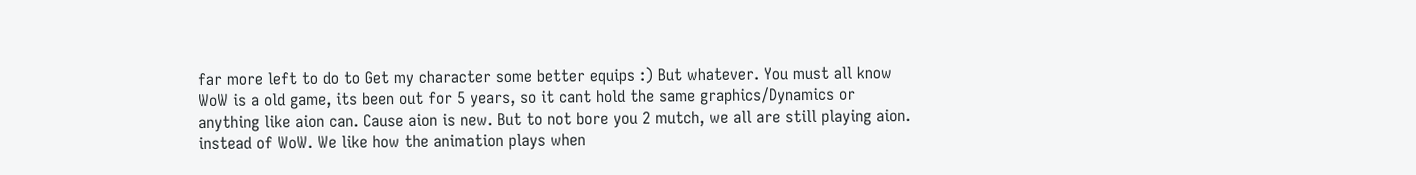far more left to do to Get my character some better equips :) But whatever. You must all know WoW is a old game, its been out for 5 years, so it cant hold the same graphics/Dynamics or anything like aion can. Cause aion is new. But to not bore you 2 mutch, we all are still playing aion. instead of WoW. We like how the animation plays when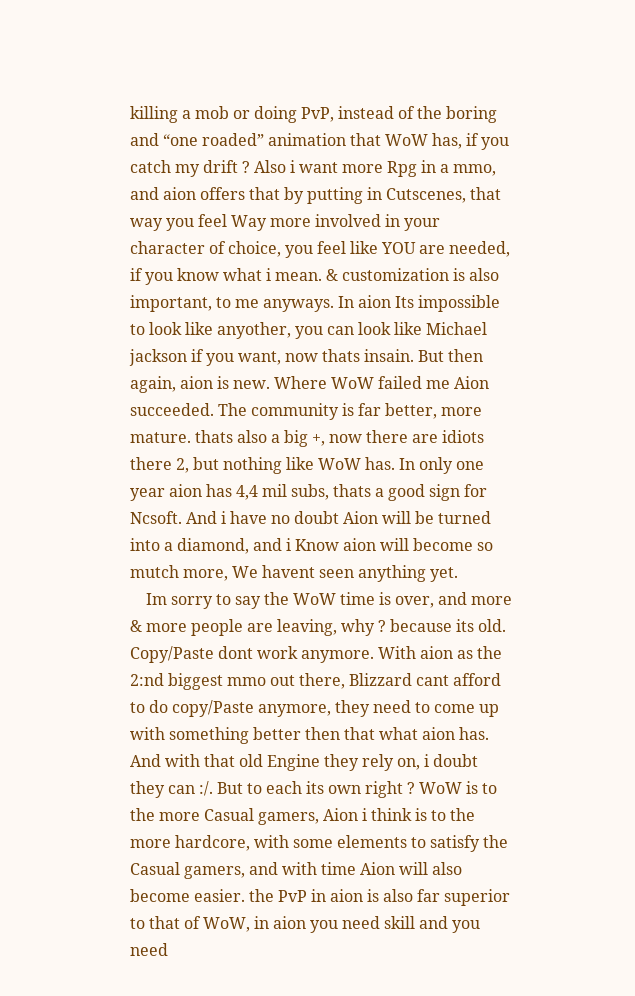killing a mob or doing PvP, instead of the boring and “one roaded” animation that WoW has, if you catch my drift ? Also i want more Rpg in a mmo, and aion offers that by putting in Cutscenes, that way you feel Way more involved in your character of choice, you feel like YOU are needed, if you know what i mean. & customization is also important, to me anyways. In aion Its impossible to look like anyother, you can look like Michael jackson if you want, now thats insain. But then again, aion is new. Where WoW failed me Aion succeeded. The community is far better, more mature. thats also a big +, now there are idiots there 2, but nothing like WoW has. In only one year aion has 4,4 mil subs, thats a good sign for Ncsoft. And i have no doubt Aion will be turned into a diamond, and i Know aion will become so mutch more, We havent seen anything yet.
    Im sorry to say the WoW time is over, and more & more people are leaving, why ? because its old. Copy/Paste dont work anymore. With aion as the 2:nd biggest mmo out there, Blizzard cant afford to do copy/Paste anymore, they need to come up with something better then that what aion has. And with that old Engine they rely on, i doubt they can :/. But to each its own right ? WoW is to the more Casual gamers, Aion i think is to the more hardcore, with some elements to satisfy the Casual gamers, and with time Aion will also become easier. the PvP in aion is also far superior to that of WoW, in aion you need skill and you need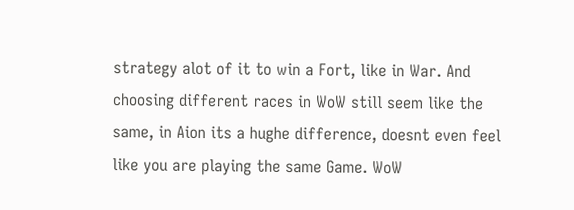strategy alot of it to win a Fort, like in War. And choosing different races in WoW still seem like the same, in Aion its a hughe difference, doesnt even feel like you are playing the same Game. WoW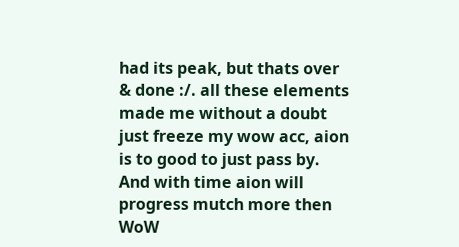had its peak, but thats over & done :/. all these elements made me without a doubt just freeze my wow acc, aion is to good to just pass by. And with time aion will progress mutch more then WoW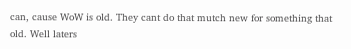can, cause WoW is old. They cant do that mutch new for something that old. Well laters